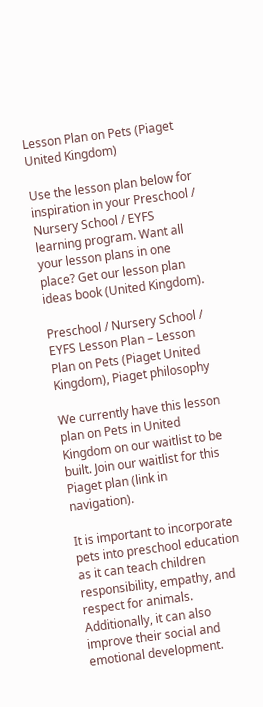Lesson Plan on Pets (Piaget United Kingdom)

Use the lesson plan below for inspiration in your Preschool / Nursery School / EYFS learning program. Want all your lesson plans in one place? Get our lesson plan ideas book (United Kingdom).

Preschool / Nursery School / EYFS Lesson Plan – Lesson Plan on Pets (Piaget United Kingdom), Piaget philosophy

We currently have this lesson plan on Pets in United Kingdom on our waitlist to be built. Join our waitlist for this Piaget plan (link in navigation).

It is important to incorporate pets into preschool education as it can teach children responsibility, empathy, and respect for animals. Additionally, it can also improve their social and emotional development.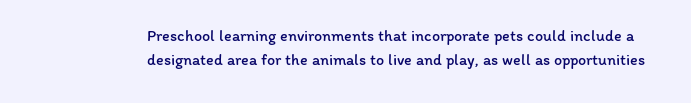Preschool learning environments that incorporate pets could include a designated area for the animals to live and play, as well as opportunities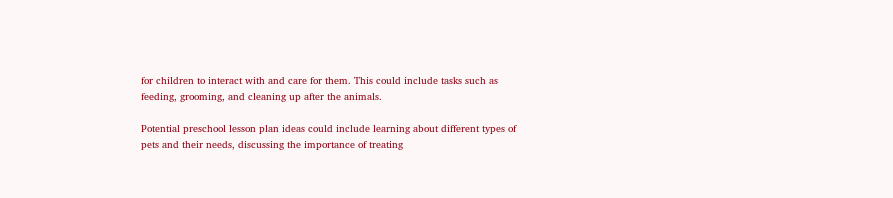for children to interact with and care for them. This could include tasks such as feeding, grooming, and cleaning up after the animals.

Potential preschool lesson plan ideas could include learning about different types of pets and their needs, discussing the importance of treating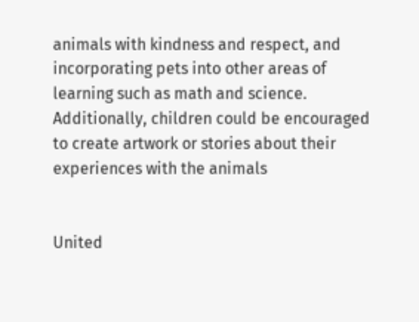animals with kindness and respect, and incorporating pets into other areas of learning such as math and science. Additionally, children could be encouraged to create artwork or stories about their experiences with the animals


United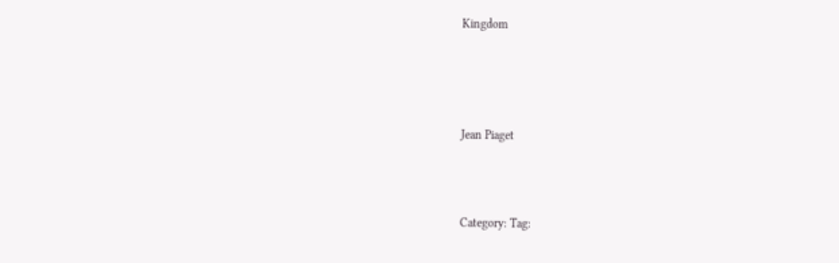Kingdom




Jean Piaget



Category: Tag: